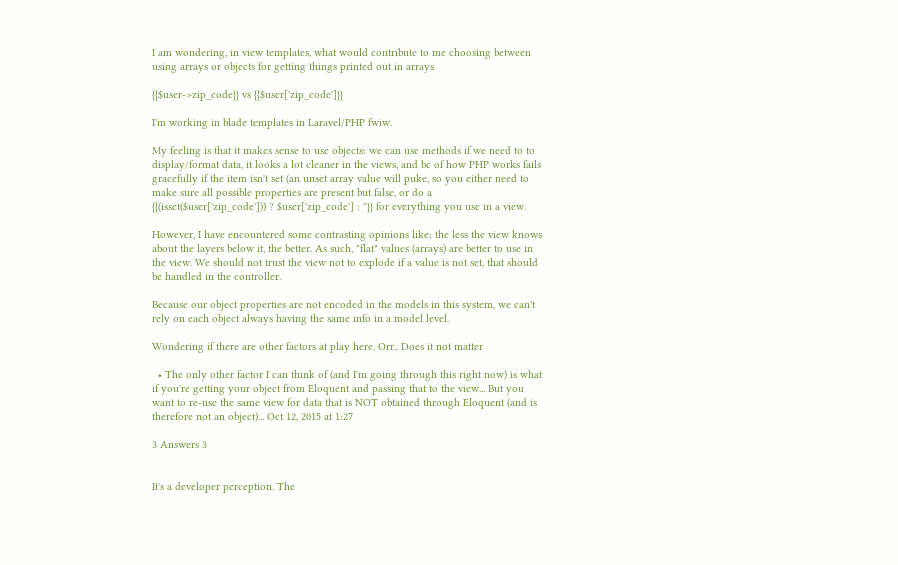I am wondering, in view templates, what would contribute to me choosing between using arrays or objects for getting things printed out in arrays

{{$user->zip_code}} vs {{$user['zip_code']}}

I'm working in blade templates in Laravel/PHP fwiw.

My feeling is that it makes sense to use objects: we can use methods if we need to to display/format data, it looks a lot cleaner in the views, and bc of how PHP works fails gracefully if the item isn't set (an unset array value will puke, so you either need to make sure all possible properties are present but false, or do a {{(isset($user['zip_code'])) ? $user['zip_code'] : ''}} for everything you use in a view.

However, I have encountered some contrasting opinions like: the less the view knows about the layers below it, the better. As such, "flat" values (arrays) are better to use in the view. We should not trust the view not to explode if a value is not set, that should be handled in the controller.

Because our object properties are not encoded in the models in this system, we can't rely on each object always having the same info in a model level.

Wondering if there are other factors at play here. Orr.. Does it not matter

  • The only other factor I can think of (and I'm going through this right now) is what if you're getting your object from Eloquent and passing that to the view... But you want to re-use the same view for data that is NOT obtained through Eloquent (and is therefore not an object)... Oct 12, 2015 at 1:27

3 Answers 3


It's a developer perception. The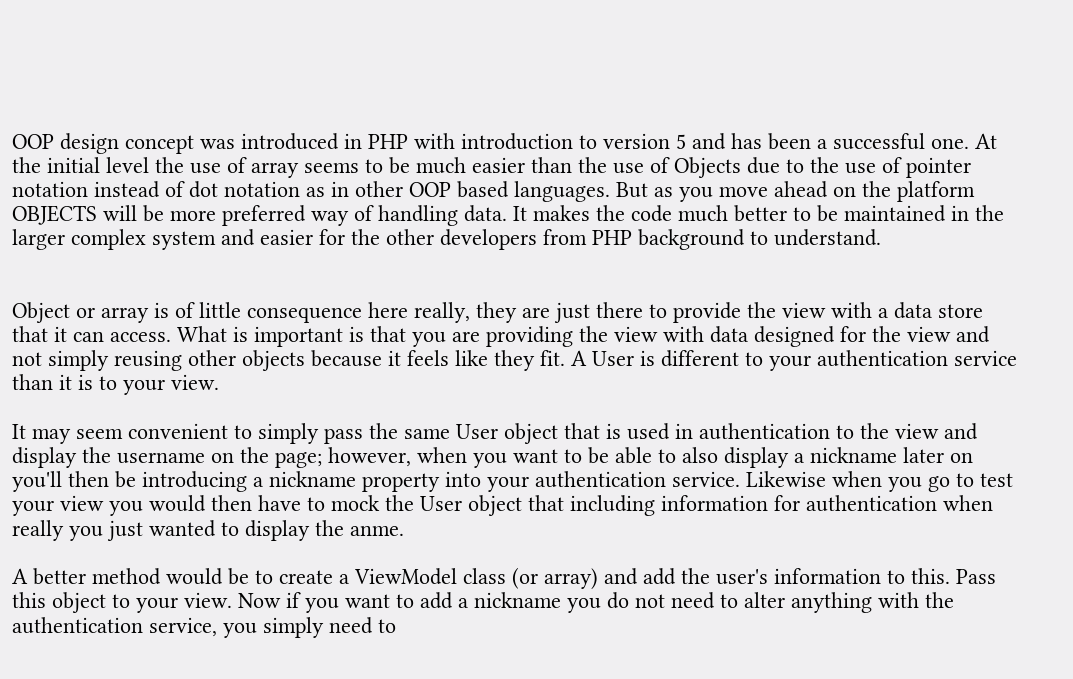OOP design concept was introduced in PHP with introduction to version 5 and has been a successful one. At the initial level the use of array seems to be much easier than the use of Objects due to the use of pointer notation instead of dot notation as in other OOP based languages. But as you move ahead on the platform OBJECTS will be more preferred way of handling data. It makes the code much better to be maintained in the larger complex system and easier for the other developers from PHP background to understand.


Object or array is of little consequence here really, they are just there to provide the view with a data store that it can access. What is important is that you are providing the view with data designed for the view and not simply reusing other objects because it feels like they fit. A User is different to your authentication service than it is to your view.

It may seem convenient to simply pass the same User object that is used in authentication to the view and display the username on the page; however, when you want to be able to also display a nickname later on you'll then be introducing a nickname property into your authentication service. Likewise when you go to test your view you would then have to mock the User object that including information for authentication when really you just wanted to display the anme.

A better method would be to create a ViewModel class (or array) and add the user's information to this. Pass this object to your view. Now if you want to add a nickname you do not need to alter anything with the authentication service, you simply need to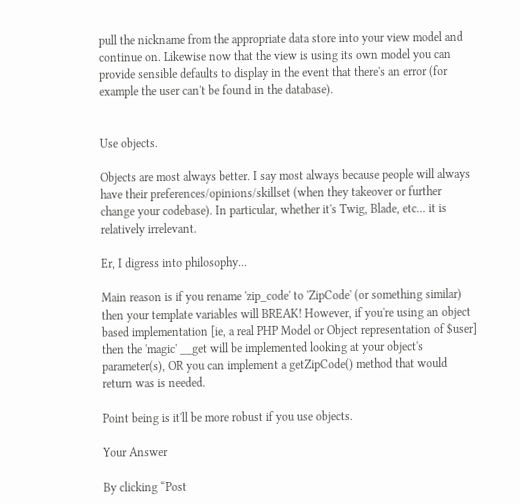pull the nickname from the appropriate data store into your view model and continue on. Likewise now that the view is using its own model you can provide sensible defaults to display in the event that there's an error (for example the user can't be found in the database).


Use objects.

Objects are most always better. I say most always because people will always have their preferences/opinions/skillset (when they takeover or further change your codebase). In particular, whether it's Twig, Blade, etc... it is relatively irrelevant.

Er, I digress into philosophy...

Main reason is if you rename 'zip_code' to 'ZipCode' (or something similar) then your template variables will BREAK! However, if you're using an object based implementation [ie, a real PHP Model or Object representation of $user] then the 'magic' __get will be implemented looking at your object's parameter(s), OR you can implement a getZipCode() method that would return was is needed.

Point being is it'll be more robust if you use objects.

Your Answer

By clicking “Post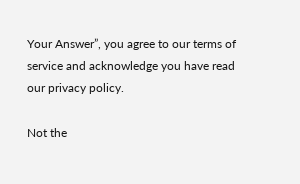Your Answer”, you agree to our terms of service and acknowledge you have read our privacy policy.

Not the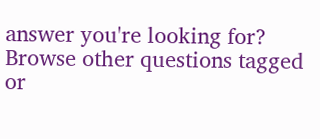answer you're looking for? Browse other questions tagged or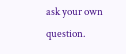ask your own question.